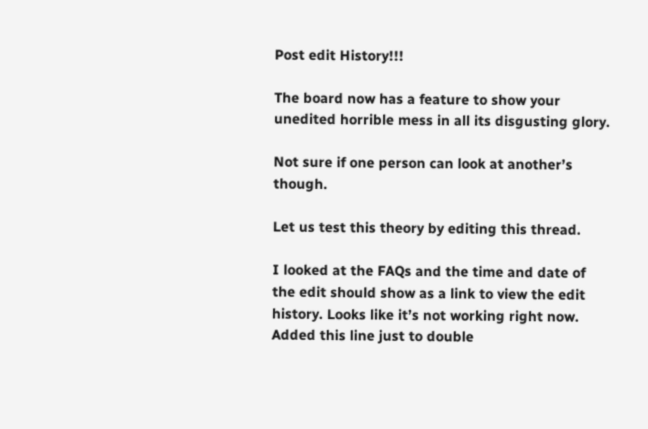Post edit History!!!

The board now has a feature to show your unedited horrible mess in all its disgusting glory.

Not sure if one person can look at another’s though.

Let us test this theory by editing this thread.

I looked at the FAQs and the time and date of the edit should show as a link to view the edit history. Looks like it’s not working right now. Added this line just to double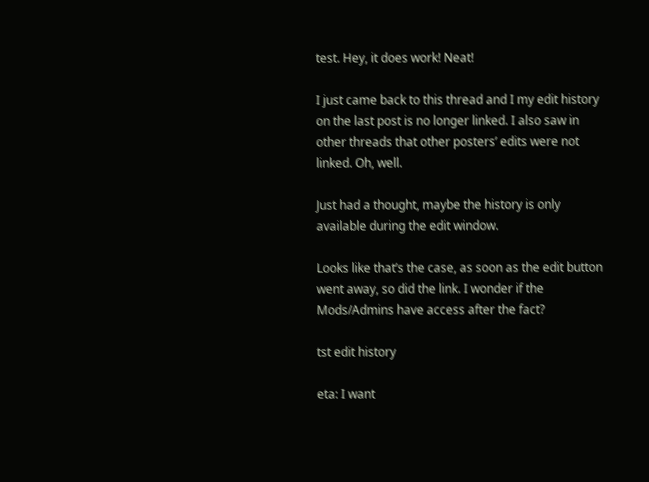test. Hey, it does work! Neat!

I just came back to this thread and I my edit history on the last post is no longer linked. I also saw in other threads that other posters’ edits were not linked. Oh, well.

Just had a thought, maybe the history is only available during the edit window.

Looks like that’s the case, as soon as the edit button went away, so did the link. I wonder if the Mods/Admins have access after the fact?

tst edit history

eta: I want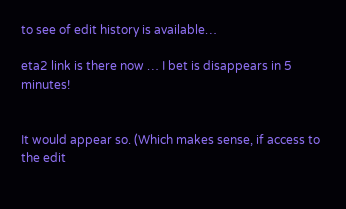to see of edit history is available…

eta2 link is there now … I bet is disappears in 5 minutes!


It would appear so. (Which makes sense, if access to the edit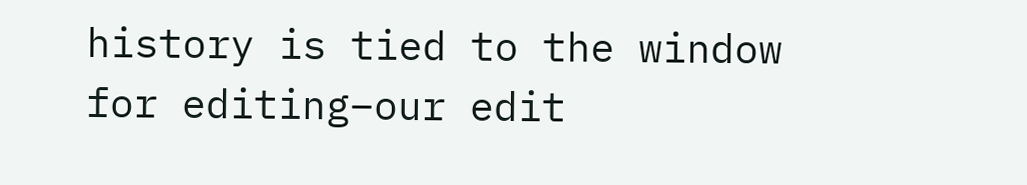history is tied to the window for editing–our edit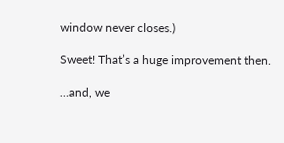window never closes.)

Sweet! That’s a huge improvement then.

…and, we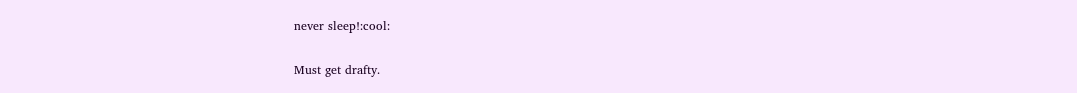never sleep!:cool:

Must get drafty.